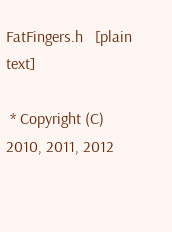FatFingers.h   [plain text]

 * Copyright (C) 2010, 2011, 2012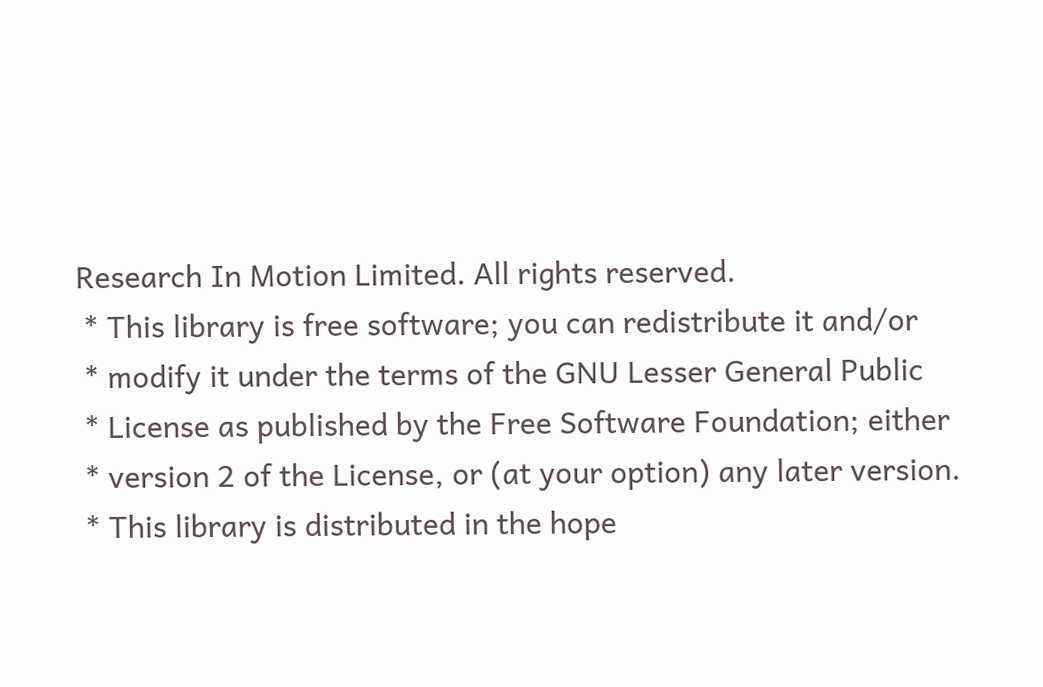Research In Motion Limited. All rights reserved.
 * This library is free software; you can redistribute it and/or
 * modify it under the terms of the GNU Lesser General Public
 * License as published by the Free Software Foundation; either
 * version 2 of the License, or (at your option) any later version.
 * This library is distributed in the hope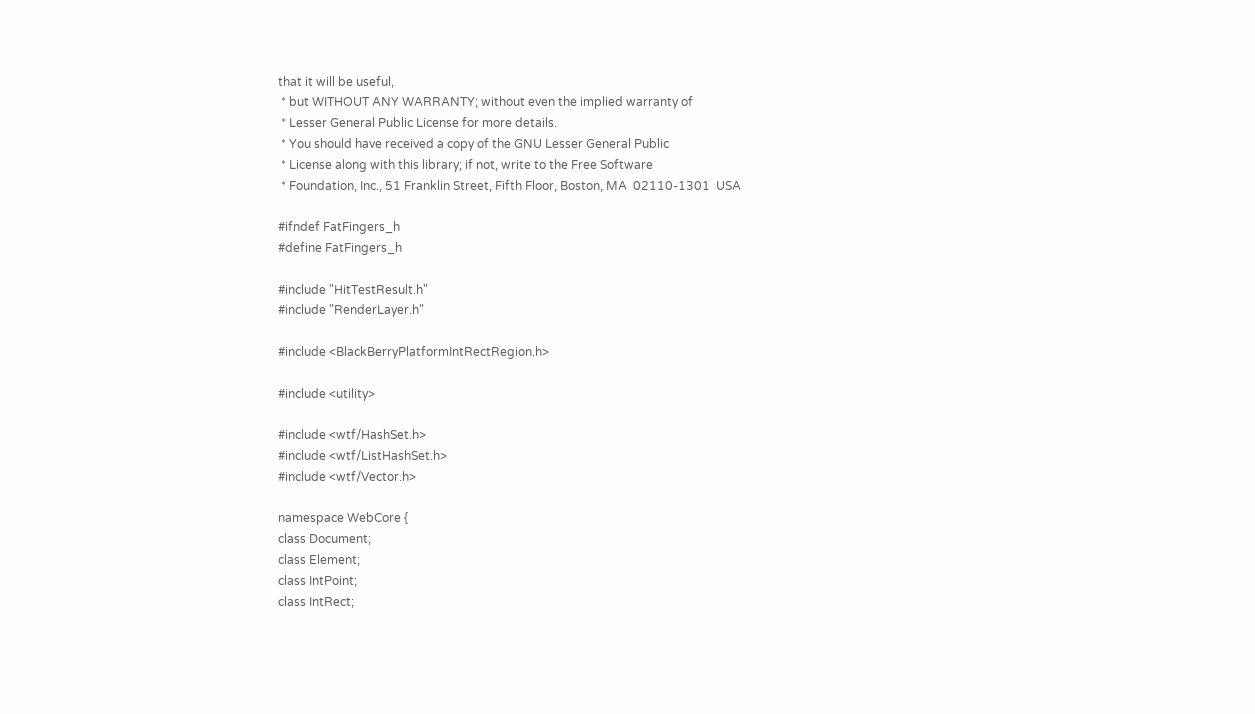that it will be useful,
 * but WITHOUT ANY WARRANTY; without even the implied warranty of
 * Lesser General Public License for more details.
 * You should have received a copy of the GNU Lesser General Public
 * License along with this library; if not, write to the Free Software
 * Foundation, Inc., 51 Franklin Street, Fifth Floor, Boston, MA  02110-1301  USA

#ifndef FatFingers_h
#define FatFingers_h

#include "HitTestResult.h"
#include "RenderLayer.h"

#include <BlackBerryPlatformIntRectRegion.h>

#include <utility>

#include <wtf/HashSet.h>
#include <wtf/ListHashSet.h>
#include <wtf/Vector.h>

namespace WebCore {
class Document;
class Element;
class IntPoint;
class IntRect;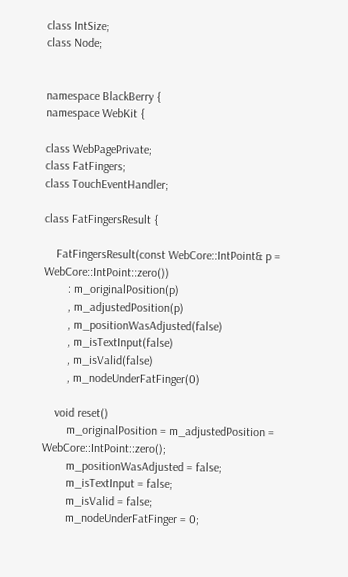class IntSize;
class Node;


namespace BlackBerry {
namespace WebKit {

class WebPagePrivate;
class FatFingers;
class TouchEventHandler;

class FatFingersResult {

    FatFingersResult(const WebCore::IntPoint& p = WebCore::IntPoint::zero())
        : m_originalPosition(p)
        , m_adjustedPosition(p)
        , m_positionWasAdjusted(false)
        , m_isTextInput(false)
        , m_isValid(false)
        , m_nodeUnderFatFinger(0)

    void reset()
        m_originalPosition = m_adjustedPosition = WebCore::IntPoint::zero();
        m_positionWasAdjusted = false;
        m_isTextInput = false;
        m_isValid = false;
        m_nodeUnderFatFinger = 0;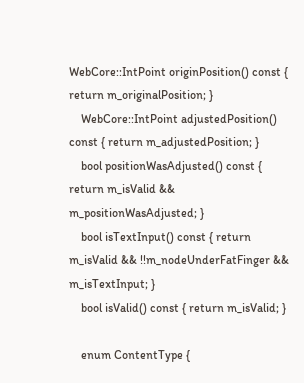WebCore::IntPoint originPosition() const { return m_originalPosition; }
    WebCore::IntPoint adjustedPosition() const { return m_adjustedPosition; }
    bool positionWasAdjusted() const { return m_isValid && m_positionWasAdjusted; }
    bool isTextInput() const { return m_isValid && !!m_nodeUnderFatFinger && m_isTextInput; }
    bool isValid() const { return m_isValid; }

    enum ContentType {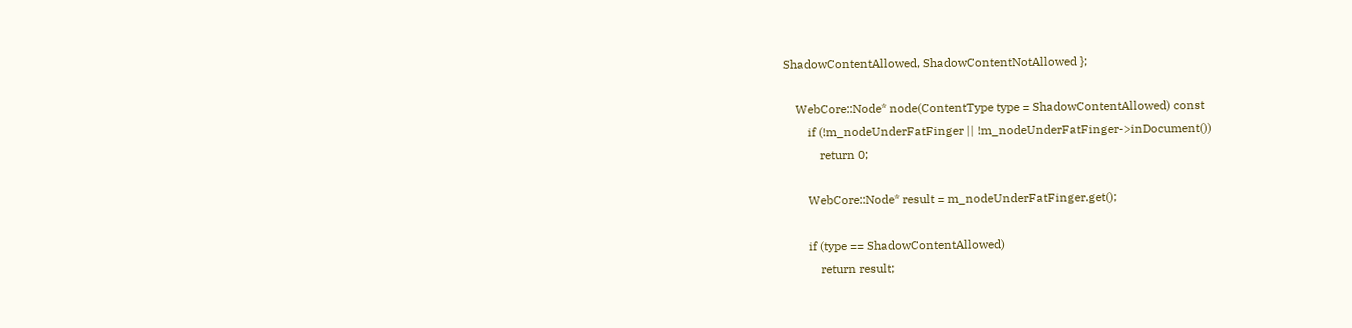ShadowContentAllowed, ShadowContentNotAllowed };

    WebCore::Node* node(ContentType type = ShadowContentAllowed) const
        if (!m_nodeUnderFatFinger || !m_nodeUnderFatFinger->inDocument())
            return 0;

        WebCore::Node* result = m_nodeUnderFatFinger.get();

        if (type == ShadowContentAllowed)
            return result;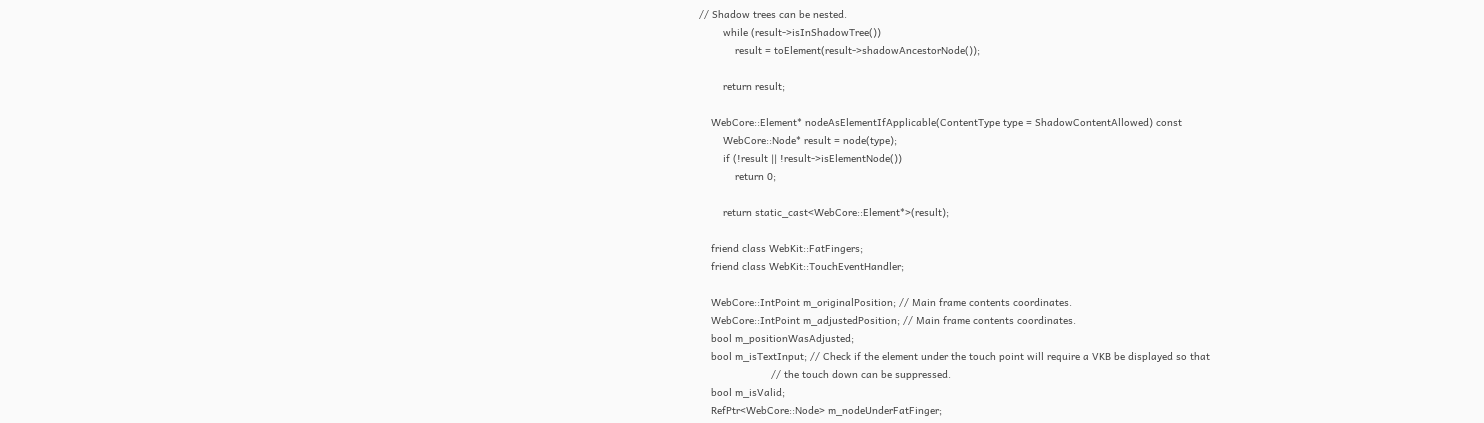// Shadow trees can be nested.
        while (result->isInShadowTree())
            result = toElement(result->shadowAncestorNode());

        return result;

    WebCore::Element* nodeAsElementIfApplicable(ContentType type = ShadowContentAllowed) const
        WebCore::Node* result = node(type);
        if (!result || !result->isElementNode())
            return 0;

        return static_cast<WebCore::Element*>(result);

    friend class WebKit::FatFingers;
    friend class WebKit::TouchEventHandler;

    WebCore::IntPoint m_originalPosition; // Main frame contents coordinates.
    WebCore::IntPoint m_adjustedPosition; // Main frame contents coordinates.
    bool m_positionWasAdjusted;
    bool m_isTextInput; // Check if the element under the touch point will require a VKB be displayed so that
                        // the touch down can be suppressed.
    bool m_isValid;
    RefPtr<WebCore::Node> m_nodeUnderFatFinger;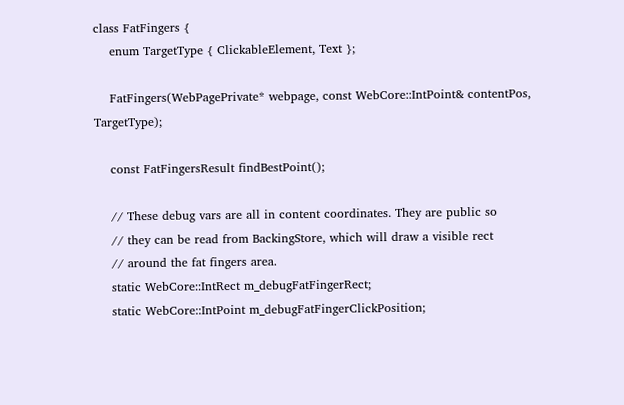class FatFingers {
    enum TargetType { ClickableElement, Text };

    FatFingers(WebPagePrivate* webpage, const WebCore::IntPoint& contentPos, TargetType);

    const FatFingersResult findBestPoint();

    // These debug vars are all in content coordinates. They are public so
    // they can be read from BackingStore, which will draw a visible rect
    // around the fat fingers area.
    static WebCore::IntRect m_debugFatFingerRect;
    static WebCore::IntPoint m_debugFatFingerClickPosition;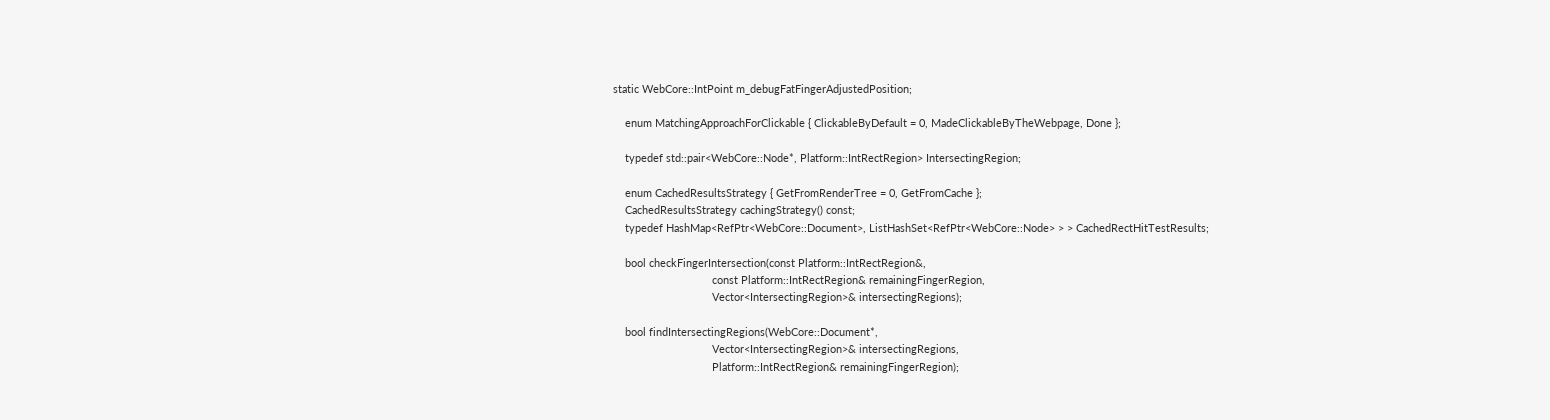static WebCore::IntPoint m_debugFatFingerAdjustedPosition;

    enum MatchingApproachForClickable { ClickableByDefault = 0, MadeClickableByTheWebpage, Done };

    typedef std::pair<WebCore::Node*, Platform::IntRectRegion> IntersectingRegion;

    enum CachedResultsStrategy { GetFromRenderTree = 0, GetFromCache };
    CachedResultsStrategy cachingStrategy() const;
    typedef HashMap<RefPtr<WebCore::Document>, ListHashSet<RefPtr<WebCore::Node> > > CachedRectHitTestResults;

    bool checkFingerIntersection(const Platform::IntRectRegion&,
                                 const Platform::IntRectRegion& remainingFingerRegion,
                                 Vector<IntersectingRegion>& intersectingRegions);

    bool findIntersectingRegions(WebCore::Document*,
                                 Vector<IntersectingRegion>& intersectingRegions,
                                 Platform::IntRectRegion& remainingFingerRegion);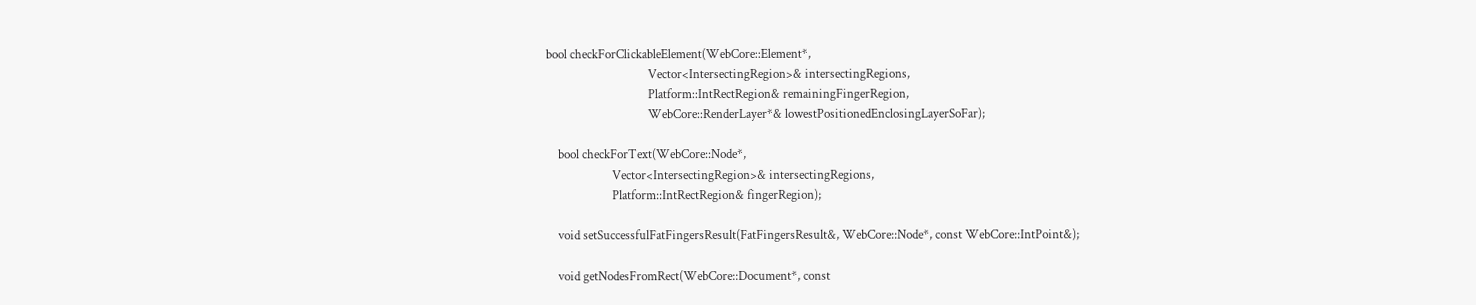bool checkForClickableElement(WebCore::Element*,
                                  Vector<IntersectingRegion>& intersectingRegions,
                                  Platform::IntRectRegion& remainingFingerRegion,
                                  WebCore::RenderLayer*& lowestPositionedEnclosingLayerSoFar);

    bool checkForText(WebCore::Node*,
                      Vector<IntersectingRegion>& intersectingRegions,
                      Platform::IntRectRegion& fingerRegion);

    void setSuccessfulFatFingersResult(FatFingersResult&, WebCore::Node*, const WebCore::IntPoint&);

    void getNodesFromRect(WebCore::Document*, const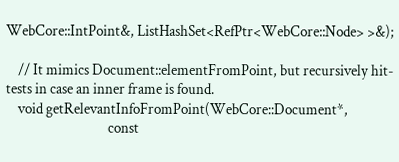WebCore::IntPoint&, ListHashSet<RefPtr<WebCore::Node> >&);

    // It mimics Document::elementFromPoint, but recursively hit-tests in case an inner frame is found.
    void getRelevantInfoFromPoint(WebCore::Document*,
                                  const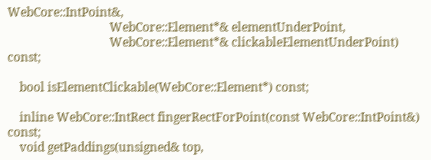WebCore::IntPoint&,
                                  WebCore::Element*& elementUnderPoint,
                                  WebCore::Element*& clickableElementUnderPoint) const;

    bool isElementClickable(WebCore::Element*) const;

    inline WebCore::IntRect fingerRectForPoint(const WebCore::IntPoint&) const;
    void getPaddings(unsigned& top,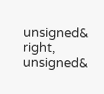unsigned& right, unsigned&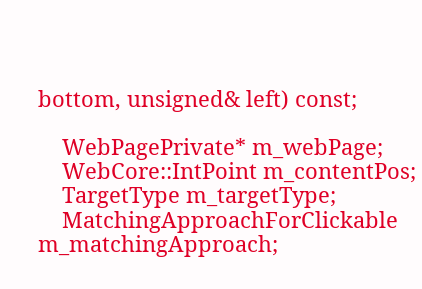bottom, unsigned& left) const;

    WebPagePrivate* m_webPage;
    WebCore::IntPoint m_contentPos;
    TargetType m_targetType;
    MatchingApproachForClickable m_matchingApproach;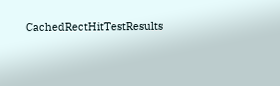CachedRectHitTestResults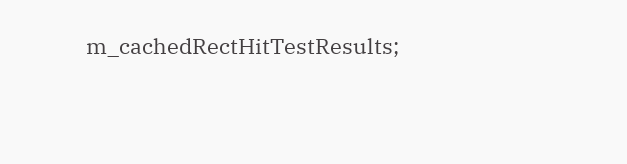m_cachedRectHitTestResults;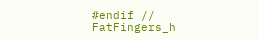#endif // FatFingers_h